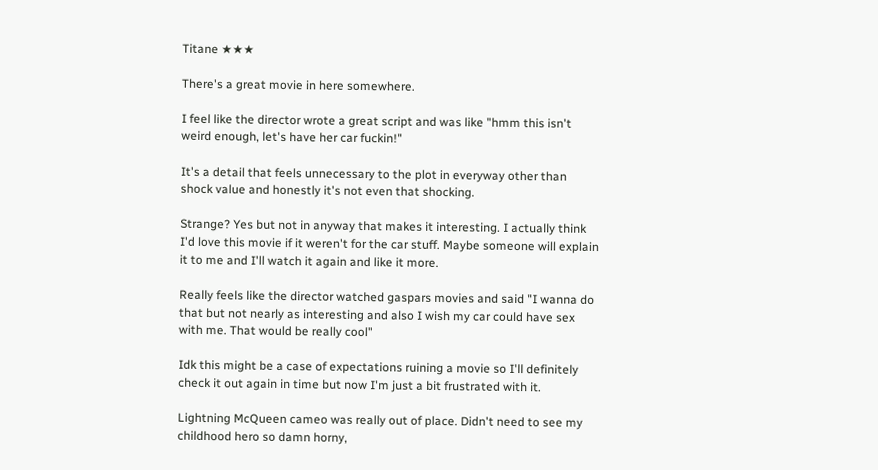Titane ★★★

There's a great movie in here somewhere.

I feel like the director wrote a great script and was like "hmm this isn't weird enough, let's have her car fuckin!"

It's a detail that feels unnecessary to the plot in everyway other than shock value and honestly it's not even that shocking.

Strange? Yes but not in anyway that makes it interesting. I actually think I'd love this movie if it weren't for the car stuff. Maybe someone will explain it to me and I'll watch it again and like it more.

Really feels like the director watched gaspars movies and said "I wanna do that but not nearly as interesting and also I wish my car could have sex with me. That would be really cool"

Idk this might be a case of expectations ruining a movie so I'll definitely check it out again in time but now I'm just a bit frustrated with it.

Lightning McQueen cameo was really out of place. Didn't need to see my childhood hero so damn horny,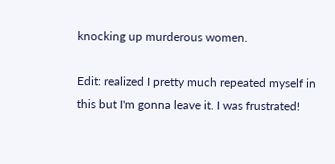knocking up murderous women.

Edit: realized I pretty much repeated myself in this but I'm gonna leave it. I was frustrated!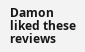Damon liked these reviews